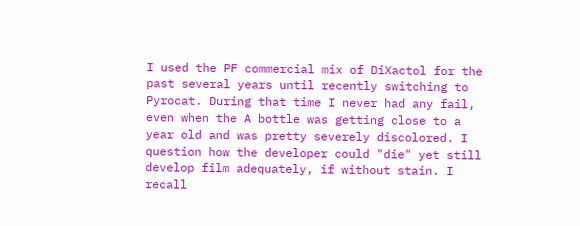I used the PF commercial mix of DiXactol for the past several years until recently switching to Pyrocat. During that time I never had any fail, even when the A bottle was getting close to a year old and was pretty severely discolored. I question how the developer could "die" yet still develop film adequately, if without stain. I recall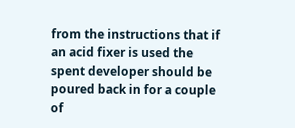from the instructions that if an acid fixer is used the spent developer should be poured back in for a couple of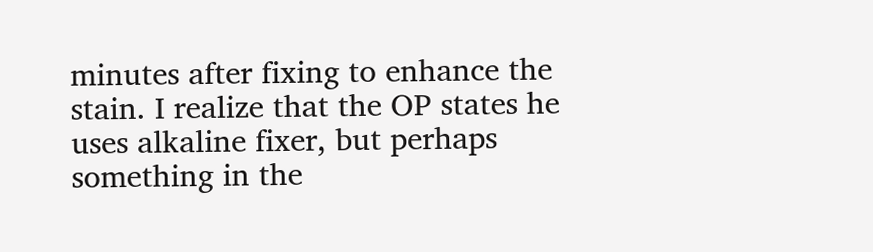minutes after fixing to enhance the stain. I realize that the OP states he uses alkaline fixer, but perhaps something in the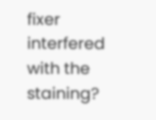fixer interfered with the staining?